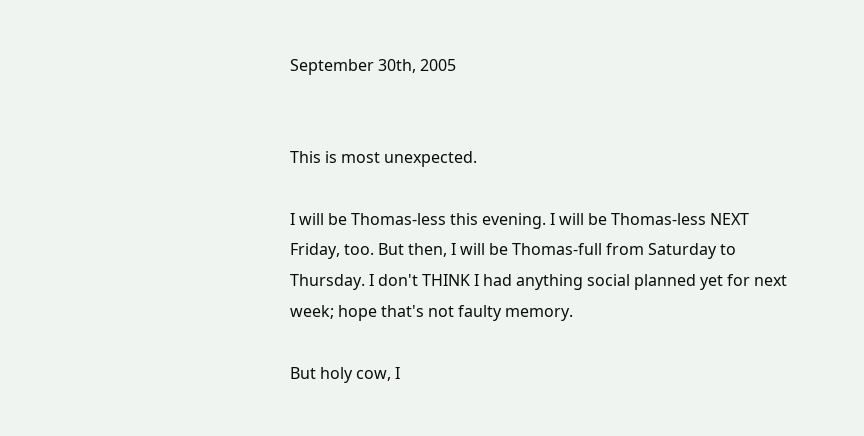September 30th, 2005


This is most unexpected.

I will be Thomas-less this evening. I will be Thomas-less NEXT Friday, too. But then, I will be Thomas-full from Saturday to Thursday. I don't THINK I had anything social planned yet for next week; hope that's not faulty memory.

But holy cow, I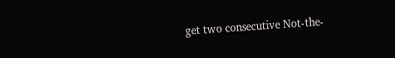get two consecutive Not-the-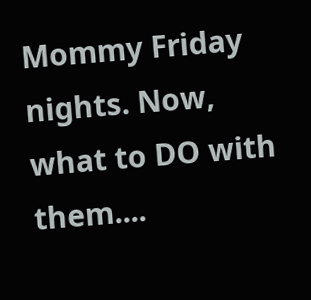Mommy Friday nights. Now, what to DO with them....